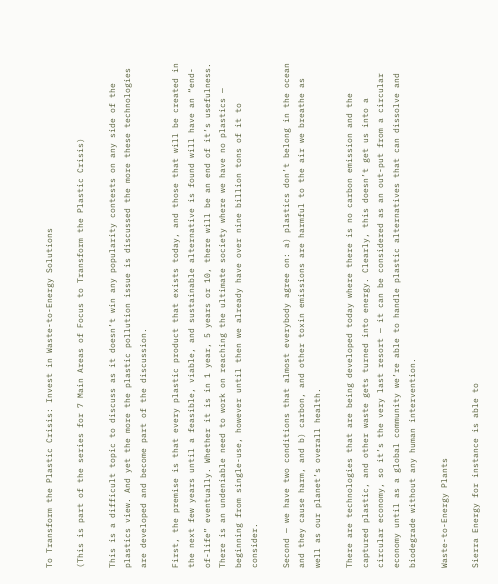To Transform the Plastic Crisis: Invest in Waste-to-Energy Solutions

(This is part of the series for 7 Main Areas of Focus to Transform the Plastic Crisis)

This is a difficult topic to discuss as it doesn’t win any popularity contests on any side of the plastics view. And yet the more the plastic pollution issue is discussed the more these technologies are developed and become part of the discussion.

First, the premise is that every plastic product that exists today, and those that will be created in the next few years until a feasible, viable, and sustainable alternative is found will have an “end-of-life” eventually. Whether it is in 1 year, 5 years or 10, there will be an end of it’s usefulness. There is an undeniable need to work on reaching the ultimate society where we have no plastics — beginning from single-use, however until then we already have over nine billion tons of it to consider.

Second — we have two conditions that almost everybody agree on: a) plastics don’t belong in the ocean and they cause harm, and b) carbon, and other toxin emissions are harmful to the air we breathe as well as our planet’s overall health.

There are technologies that are being developed today where there is no carbon emission and the captured plastic, and other waste gets turned into energy. Clearly, this doesn’t get us into a circular economy, so it’s the very last resort — it can be considered as an out-put from a circular economy until as a global community we’re able to handle plastic alternatives that can dissolve and biodegrade without any human intervention.

Waste-to-Energy Plants

Sierra Energy for instance is able to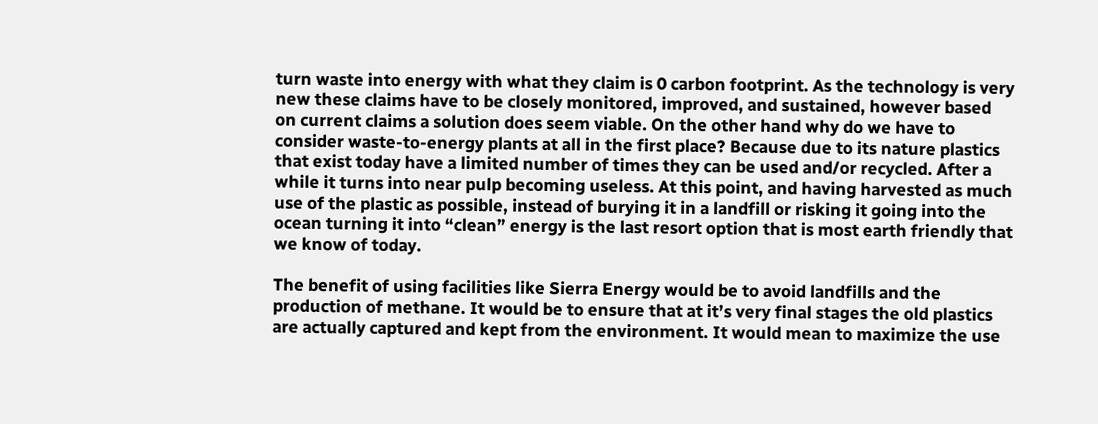turn waste into energy with what they claim is 0 carbon footprint. As the technology is very new these claims have to be closely monitored, improved, and sustained, however based on current claims a solution does seem viable. On the other hand why do we have to consider waste-to-energy plants at all in the first place? Because due to its nature plastics that exist today have a limited number of times they can be used and/or recycled. After a while it turns into near pulp becoming useless. At this point, and having harvested as much use of the plastic as possible, instead of burying it in a landfill or risking it going into the ocean turning it into “clean” energy is the last resort option that is most earth friendly that we know of today.

The benefit of using facilities like Sierra Energy would be to avoid landfills and the production of methane. It would be to ensure that at it’s very final stages the old plastics are actually captured and kept from the environment. It would mean to maximize the use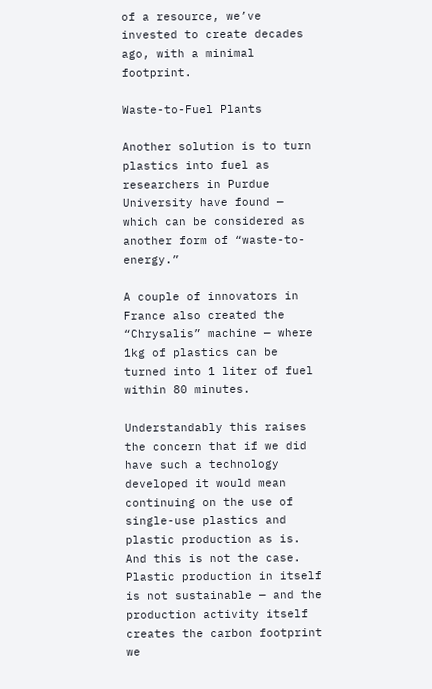of a resource, we’ve invested to create decades ago, with a minimal footprint.

Waste-to-Fuel Plants

Another solution is to turn plastics into fuel as researchers in Purdue University have found — which can be considered as another form of “waste-to-energy.”

A couple of innovators in France also created the “Chrysalis” machine — where 1kg of plastics can be turned into 1 liter of fuel within 80 minutes.

Understandably this raises the concern that if we did have such a technology developed it would mean continuing on the use of single-use plastics and plastic production as is. And this is not the case. Plastic production in itself is not sustainable — and the production activity itself creates the carbon footprint we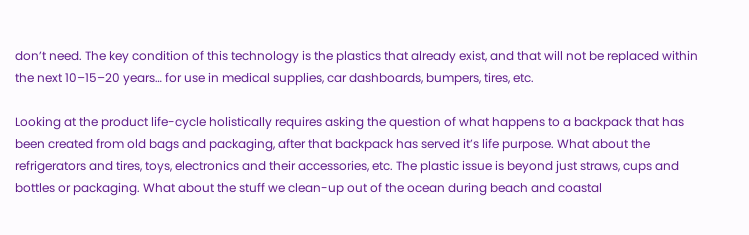don’t need. The key condition of this technology is the plastics that already exist, and that will not be replaced within the next 10–15–20 years… for use in medical supplies, car dashboards, bumpers, tires, etc.

Looking at the product life-cycle holistically requires asking the question of what happens to a backpack that has been created from old bags and packaging, after that backpack has served it’s life purpose. What about the refrigerators and tires, toys, electronics and their accessories, etc. The plastic issue is beyond just straws, cups and bottles or packaging. What about the stuff we clean-up out of the ocean during beach and coastal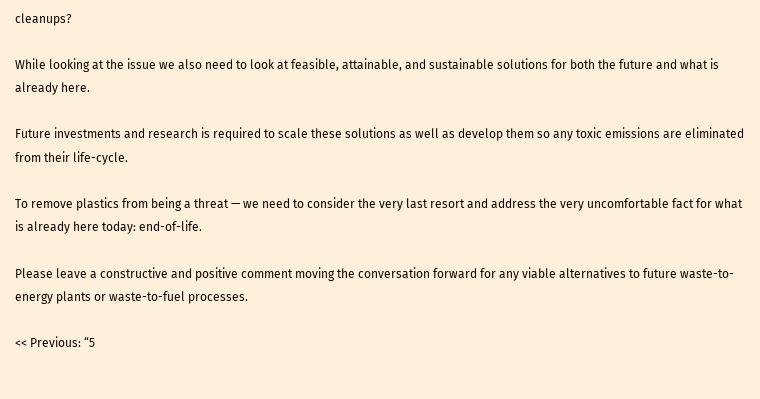cleanups?

While looking at the issue we also need to look at feasible, attainable, and sustainable solutions for both the future and what is already here.

Future investments and research is required to scale these solutions as well as develop them so any toxic emissions are eliminated from their life-cycle.

To remove plastics from being a threat — we need to consider the very last resort and address the very uncomfortable fact for what is already here today: end-of-life.

Please leave a constructive and positive comment moving the conversation forward for any viable alternatives to future waste-to-energy plants or waste-to-fuel processes.

<< Previous: “5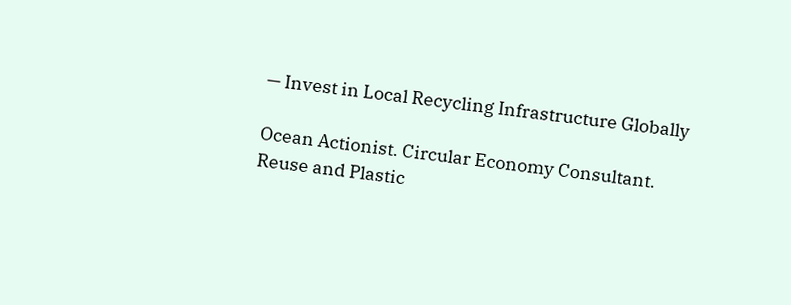— Invest in Local Recycling Infrastructure Globally

Ocean Actionist. Circular Economy Consultant. Reuse and Plastic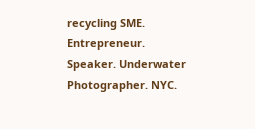recycling SME. Entrepreneur. Speaker. Underwater Photographer. NYC.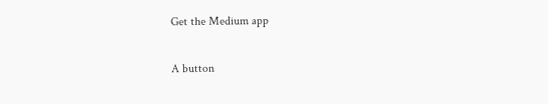Get the Medium app

A button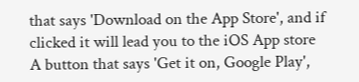that says 'Download on the App Store', and if clicked it will lead you to the iOS App store
A button that says 'Get it on, Google Play',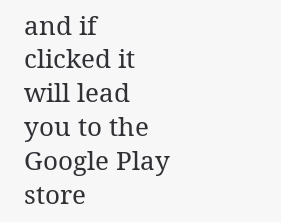and if clicked it will lead you to the Google Play store